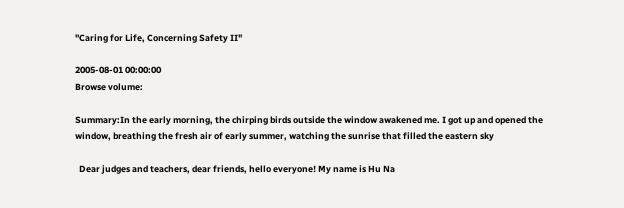"Caring for Life, Concerning Safety II"

2005-08-01 00:00:00
Browse volume:

Summary:In the early morning, the chirping birds outside the window awakened me. I got up and opened the window, breathing the fresh air of early summer, watching the sunrise that filled the eastern sky

  Dear judges and teachers, dear friends, hello everyone! My name is Hu Na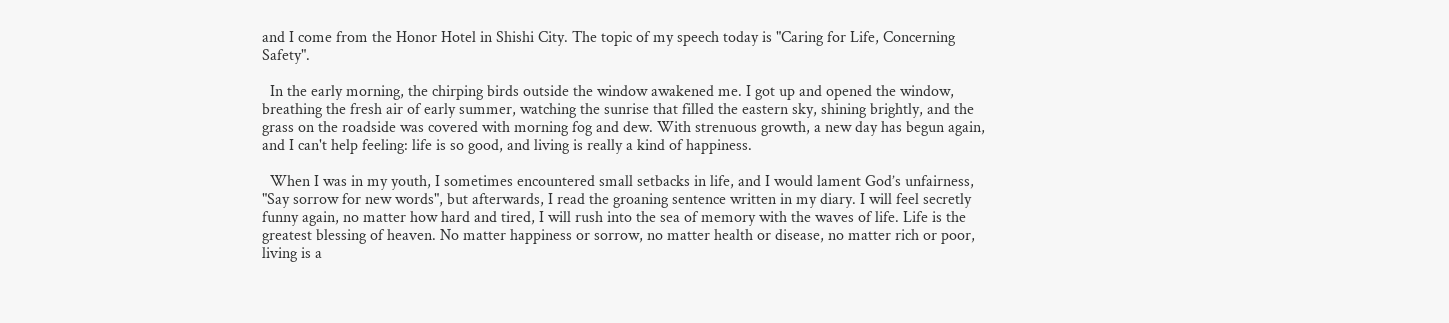and I come from the Honor Hotel in Shishi City. The topic of my speech today is "Caring for Life, Concerning Safety".

  In the early morning, the chirping birds outside the window awakened me. I got up and opened the window, breathing the fresh air of early summer, watching the sunrise that filled the eastern sky, shining brightly, and the grass on the roadside was covered with morning fog and dew. With strenuous growth, a new day has begun again, and I can't help feeling: life is so good, and living is really a kind of happiness.

  When I was in my youth, I sometimes encountered small setbacks in life, and I would lament God’s unfairness, "Say sorrow for new words", but afterwards, I read the groaning sentence written in my diary. I will feel secretly funny again, no matter how hard and tired, I will rush into the sea of memory with the waves of life. Life is the greatest blessing of heaven. No matter happiness or sorrow, no matter health or disease, no matter rich or poor, living is a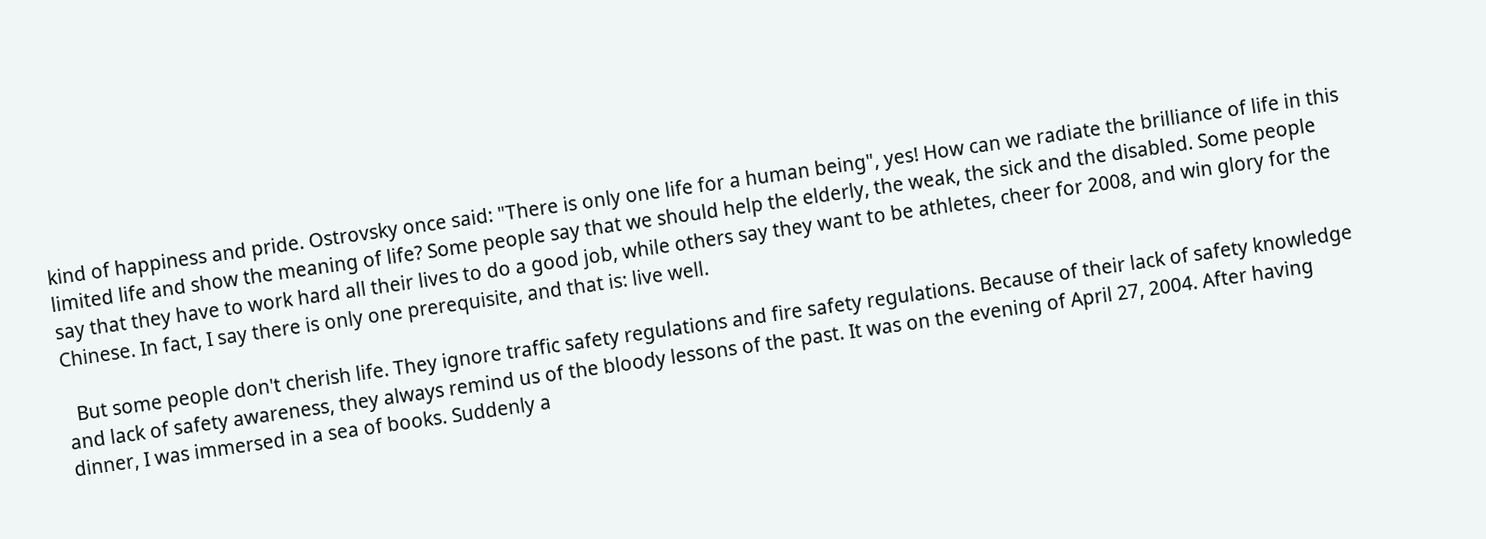kind of happiness and pride. Ostrovsky once said: "There is only one life for a human being", yes! How can we radiate the brilliance of life in this limited life and show the meaning of life? Some people say that we should help the elderly, the weak, the sick and the disabled. Some people say that they have to work hard all their lives to do a good job, while others say they want to be athletes, cheer for 2008, and win glory for the Chinese. In fact, I say there is only one prerequisite, and that is: live well.

  But some people don't cherish life. They ignore traffic safety regulations and fire safety regulations. Because of their lack of safety knowledge and lack of safety awareness, they always remind us of the bloody lessons of the past. It was on the evening of April 27, 2004. After having dinner, I was immersed in a sea of books. Suddenly a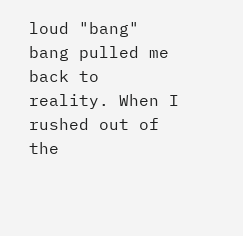loud "bang" bang pulled me back to reality. When I rushed out of the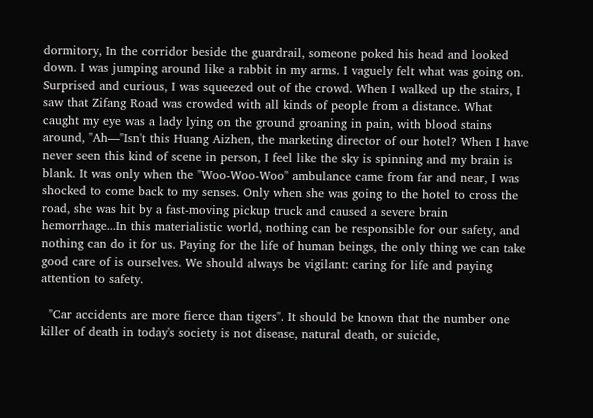dormitory, In the corridor beside the guardrail, someone poked his head and looked down. I was jumping around like a rabbit in my arms. I vaguely felt what was going on. Surprised and curious, I was squeezed out of the crowd. When I walked up the stairs, I saw that Zifang Road was crowded with all kinds of people from a distance. What caught my eye was a lady lying on the ground groaning in pain, with blood stains around, "Ah—"Isn't this Huang Aizhen, the marketing director of our hotel? When I have never seen this kind of scene in person, I feel like the sky is spinning and my brain is blank. It was only when the "Woo-Woo-Woo" ambulance came from far and near, I was shocked to come back to my senses. Only when she was going to the hotel to cross the road, she was hit by a fast-moving pickup truck and caused a severe brain hemorrhage...In this materialistic world, nothing can be responsible for our safety, and nothing can do it for us. Paying for the life of human beings, the only thing we can take good care of is ourselves. We should always be vigilant: caring for life and paying attention to safety.

  "Car accidents are more fierce than tigers". It should be known that the number one killer of death in today's society is not disease, natural death, or suicide,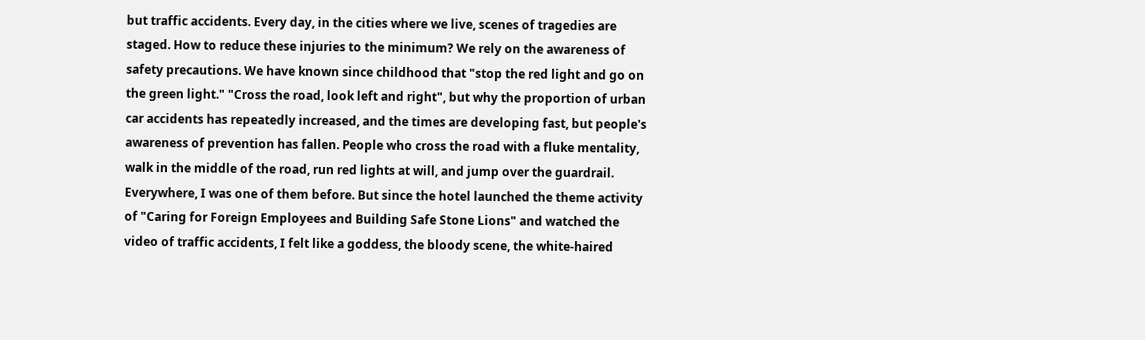but traffic accidents. Every day, in the cities where we live, scenes of tragedies are staged. How to reduce these injuries to the minimum? We rely on the awareness of safety precautions. We have known since childhood that "stop the red light and go on the green light." "Cross the road, look left and right", but why the proportion of urban car accidents has repeatedly increased, and the times are developing fast, but people's awareness of prevention has fallen. People who cross the road with a fluke mentality, walk in the middle of the road, run red lights at will, and jump over the guardrail. Everywhere, I was one of them before. But since the hotel launched the theme activity of "Caring for Foreign Employees and Building Safe Stone Lions" and watched the video of traffic accidents, I felt like a goddess, the bloody scene, the white-haired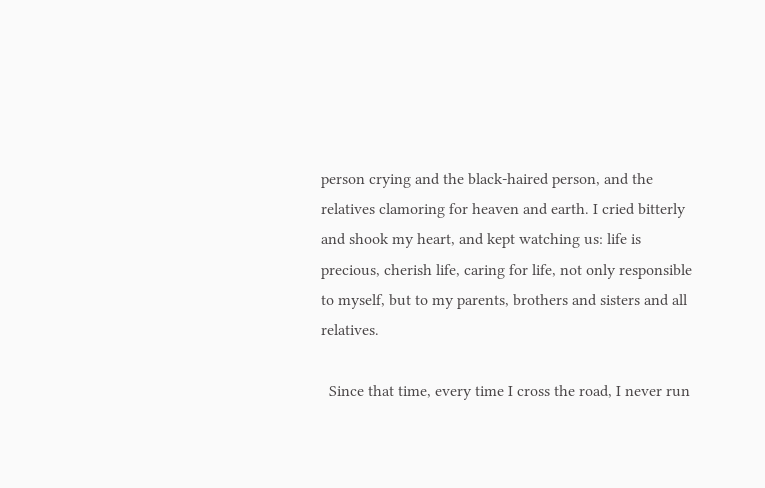person crying and the black-haired person, and the relatives clamoring for heaven and earth. I cried bitterly and shook my heart, and kept watching us: life is precious, cherish life, caring for life, not only responsible to myself, but to my parents, brothers and sisters and all relatives.

  Since that time, every time I cross the road, I never run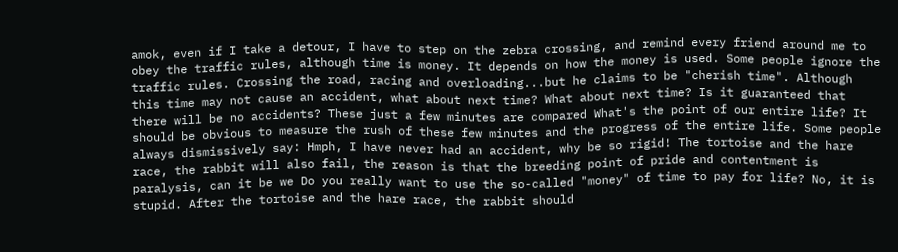amok, even if I take a detour, I have to step on the zebra crossing, and remind every friend around me to obey the traffic rules, although time is money. It depends on how the money is used. Some people ignore the traffic rules. Crossing the road, racing and overloading...but he claims to be "cherish time". Although this time may not cause an accident, what about next time? What about next time? Is it guaranteed that there will be no accidents? These just a few minutes are compared What's the point of our entire life? It should be obvious to measure the rush of these few minutes and the progress of the entire life. Some people always dismissively say: Hmph, I have never had an accident, why be so rigid! The tortoise and the hare race, the rabbit will also fail, the reason is that the breeding point of pride and contentment is paralysis, can it be we Do you really want to use the so-called "money" of time to pay for life? No, it is stupid. After the tortoise and the hare race, the rabbit should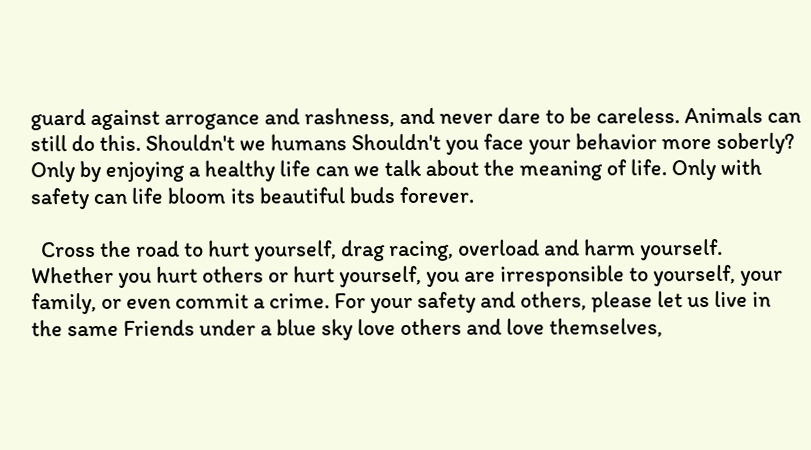guard against arrogance and rashness, and never dare to be careless. Animals can still do this. Shouldn't we humans Shouldn't you face your behavior more soberly? Only by enjoying a healthy life can we talk about the meaning of life. Only with safety can life bloom its beautiful buds forever.

  Cross the road to hurt yourself, drag racing, overload and harm yourself. Whether you hurt others or hurt yourself, you are irresponsible to yourself, your family, or even commit a crime. For your safety and others, please let us live in the same Friends under a blue sky love others and love themselves,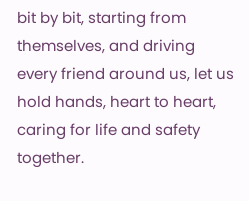bit by bit, starting from themselves, and driving every friend around us, let us hold hands, heart to heart, caring for life and safety together.